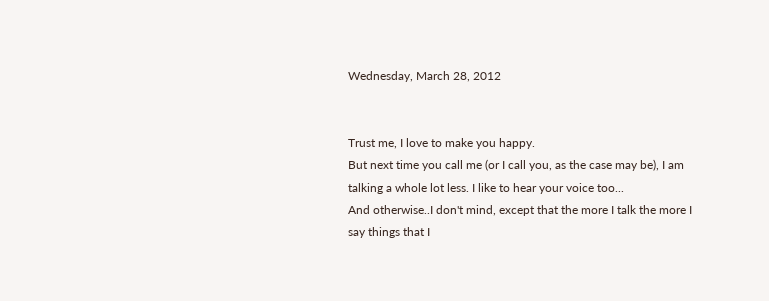Wednesday, March 28, 2012


Trust me, I love to make you happy.
But next time you call me (or I call you, as the case may be), I am talking a whole lot less. I like to hear your voice too...
And otherwise..I don't mind, except that the more I talk the more I say things that I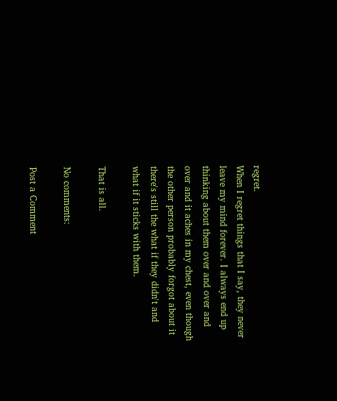regret.
When I regret things that I say, they never leave my mind forever. I always end up thinking about them over and over and over and it aches in my chest, even though the other person probably forgot about it there's still the what if they didn't and what if it sticks with them.

That is all.

No comments:

Post a Comment